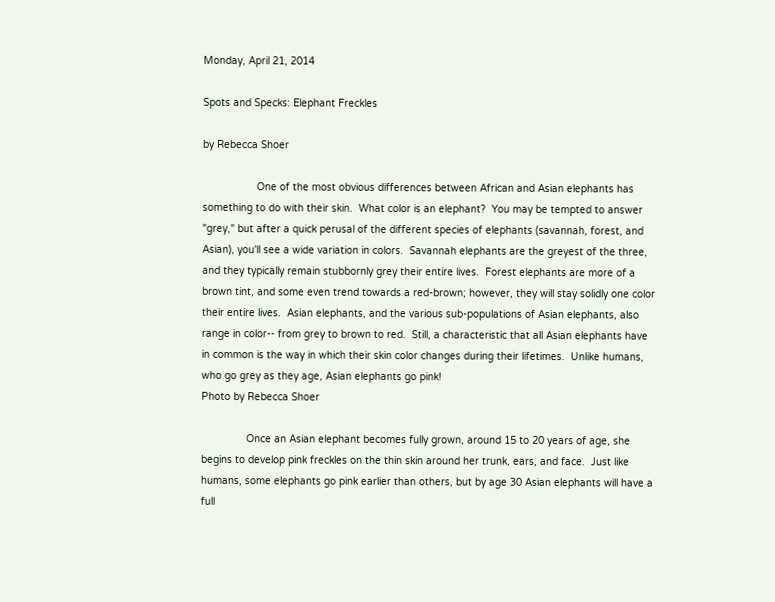Monday, April 21, 2014

Spots and Specks: Elephant Freckles

by Rebecca Shoer

                  One of the most obvious differences between African and Asian elephants has something to do with their skin.  What color is an elephant?  You may be tempted to answer "grey," but after a quick perusal of the different species of elephants (savannah, forest, and Asian), you'll see a wide variation in colors.  Savannah elephants are the greyest of the three, and they typically remain stubbornly grey their entire lives.  Forest elephants are more of a brown tint, and some even trend towards a red-brown; however, they will stay solidly one color their entire lives.  Asian elephants, and the various sub-populations of Asian elephants, also range in color-- from grey to brown to red.  Still, a characteristic that all Asian elephants have in common is the way in which their skin color changes during their lifetimes.  Unlike humans, who go grey as they age, Asian elephants go pink!
Photo by Rebecca Shoer

               Once an Asian elephant becomes fully grown, around 15 to 20 years of age, she begins to develop pink freckles on the thin skin around her trunk, ears, and face.  Just like humans, some elephants go pink earlier than others, but by age 30 Asian elephants will have a full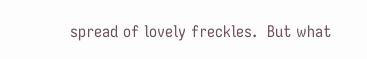spread of lovely freckles.  But what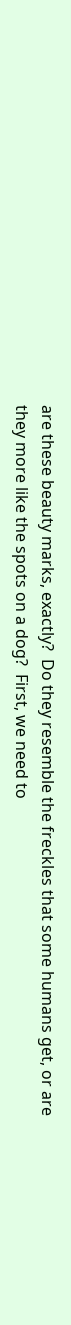are these beauty marks, exactly?  Do they resemble the freckles that some humans get, or are they more like the spots on a dog?  First, we need to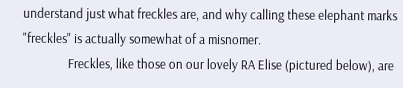understand just what freckles are, and why calling these elephant marks "freckles" is actually somewhat of a misnomer.
               Freckles, like those on our lovely RA Elise (pictured below), are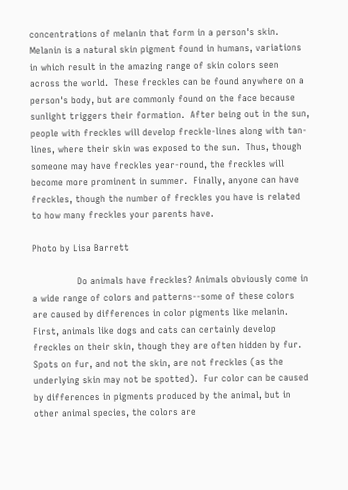concentrations of melanin that form in a person's skin.  Melanin is a natural skin pigment found in humans, variations in which result in the amazing range of skin colors seen across the world.  These freckles can be found anywhere on a person's body, but are commonly found on the face because sunlight triggers their formation.  After being out in the sun, people with freckles will develop freckle-lines along with tan-lines, where their skin was exposed to the sun.  Thus, though someone may have freckles year-round, the freckles will become more prominent in summer.  Finally, anyone can have freckles, though the number of freckles you have is related to how many freckles your parents have.

Photo by Lisa Barrett

               Do animals have freckles? Animals obviously come in a wide range of colors and patterns--some of these colors are caused by differences in color pigments like melanin.  First, animals like dogs and cats can certainly develop freckles on their skin, though they are often hidden by fur.  Spots on fur, and not the skin, are not freckles (as the underlying skin may not be spotted).  Fur color can be caused by differences in pigments produced by the animal, but in other animal species, the colors are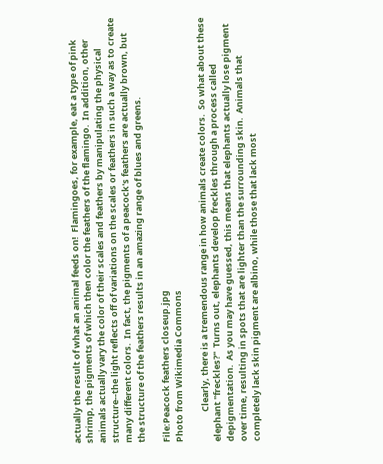actually the result of what an animal feeds on!  Flamingoes, for example, eat a type of pink shrimp, the pigments of which then color the feathers of the flamingo.  In addition, other animals actually vary the color of their scales and feathers by manipulating the physical structure--the light reflects off of variations on the scales or feathers in such a way as to create many different colors.  In fact, the pigments of a peacock's feathers are actually brown, but the structure of the feathers results in an amazing range of blues and greens.

File:Peacock feathers closeup.jpg
Photo from Wikimedia Commons

               Clearly, there is a tremendous range in how animals create colors.  So what about these elephant "freckles?"  Turns out, elephants develop freckles through a process called depigmentation.  As you may have guessed, this means that elephants actually lose pigment over time, resulting in spots that are lighter than the surrounding skin.  Animals that completely lack skin pigment are albino, while those that lack most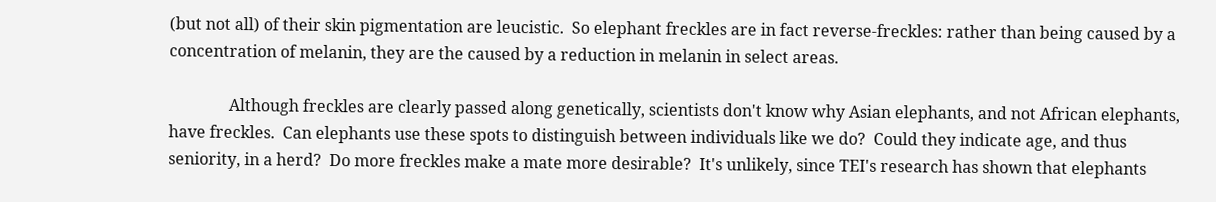(but not all) of their skin pigmentation are leucistic.  So elephant freckles are in fact reverse-freckles: rather than being caused by a concentration of melanin, they are the caused by a reduction in melanin in select areas.

               Although freckles are clearly passed along genetically, scientists don't know why Asian elephants, and not African elephants, have freckles.  Can elephants use these spots to distinguish between individuals like we do?  Could they indicate age, and thus seniority, in a herd?  Do more freckles make a mate more desirable?  It's unlikely, since TEI's research has shown that elephants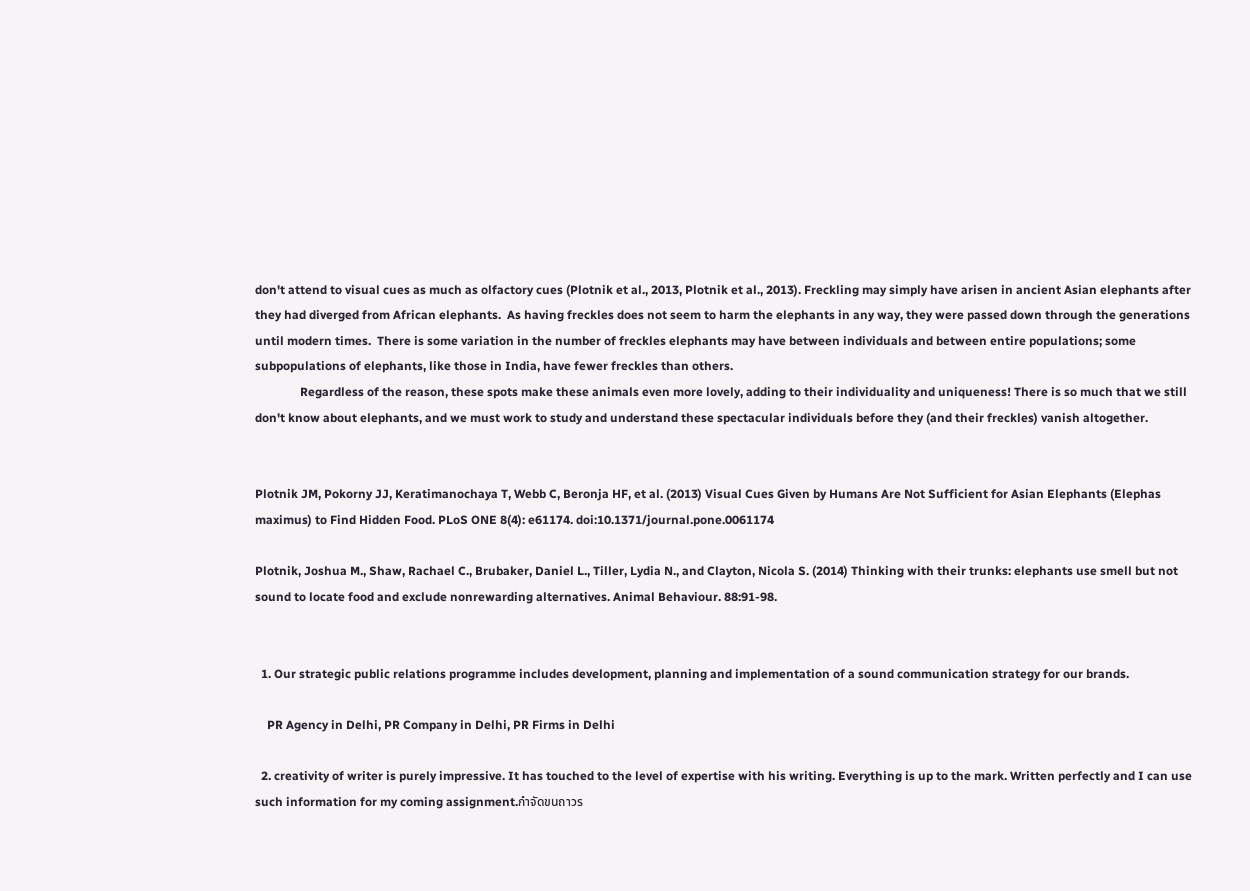don't attend to visual cues as much as olfactory cues (Plotnik et al., 2013, Plotnik et al., 2013). Freckling may simply have arisen in ancient Asian elephants after they had diverged from African elephants.  As having freckles does not seem to harm the elephants in any way, they were passed down through the generations until modern times.  There is some variation in the number of freckles elephants may have between individuals and between entire populations; some subpopulations of elephants, like those in India, have fewer freckles than others.
               Regardless of the reason, these spots make these animals even more lovely, adding to their individuality and uniqueness! There is so much that we still don't know about elephants, and we must work to study and understand these spectacular individuals before they (and their freckles) vanish altogether.


Plotnik JM, Pokorny JJ, Keratimanochaya T, Webb C, Beronja HF, et al. (2013) Visual Cues Given by Humans Are Not Sufficient for Asian Elephants (Elephas maximus) to Find Hidden Food. PLoS ONE 8(4): e61174. doi:10.1371/journal.pone.0061174

Plotnik, Joshua M., Shaw, Rachael C., Brubaker, Daniel L., Tiller, Lydia N., and Clayton, Nicola S. (2014) Thinking with their trunks: elephants use smell but not sound to locate food and exclude nonrewarding alternatives. Animal Behaviour. 88:91-98.


  1. Our strategic public relations programme includes development, planning and implementation of a sound communication strategy for our brands.

    PR Agency in Delhi, PR Company in Delhi, PR Firms in Delhi

  2. creativity of writer is purely impressive. It has touched to the level of expertise with his writing. Everything is up to the mark. Written perfectly and I can use such information for my coming assignment.กําจัดขนถาวร